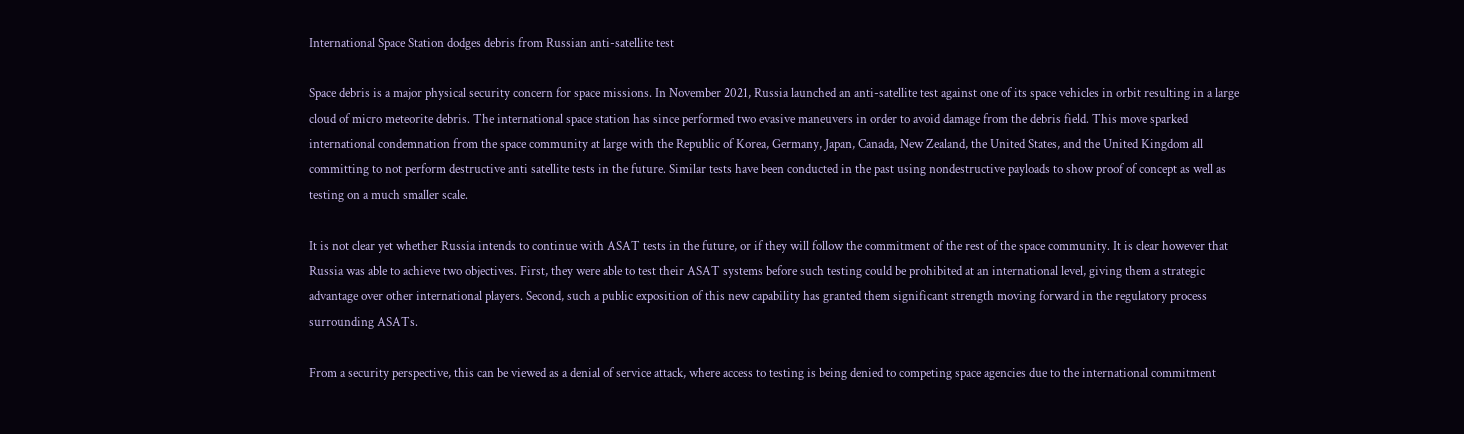International Space Station dodges debris from Russian anti-satellite test

Space debris is a major physical security concern for space missions. In November 2021, Russia launched an anti-satellite test against one of its space vehicles in orbit resulting in a large cloud of micro meteorite debris. The international space station has since performed two evasive maneuvers in order to avoid damage from the debris field. This move sparked international condemnation from the space community at large with the Republic of Korea, Germany, Japan, Canada, New Zealand, the United States, and the United Kingdom all committing to not perform destructive anti satellite tests in the future. Similar tests have been conducted in the past using nondestructive payloads to show proof of concept as well as testing on a much smaller scale.

It is not clear yet whether Russia intends to continue with ASAT tests in the future, or if they will follow the commitment of the rest of the space community. It is clear however that Russia was able to achieve two objectives. First, they were able to test their ASAT systems before such testing could be prohibited at an international level, giving them a strategic advantage over other international players. Second, such a public exposition of this new capability has granted them significant strength moving forward in the regulatory process surrounding ASATs.

From a security perspective, this can be viewed as a denial of service attack, where access to testing is being denied to competing space agencies due to the international commitment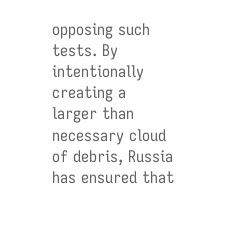opposing such tests. By intentionally creating a larger than necessary cloud of debris, Russia has ensured that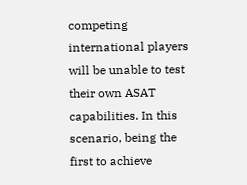competing international players will be unable to test their own ASAT capabilities. In this scenario, being the first to achieve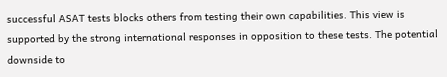successful ASAT tests blocks others from testing their own capabilities. This view is supported by the strong international responses in opposition to these tests. The potential downside to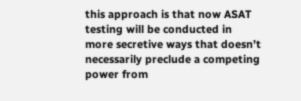this approach is that now ASAT testing will be conducted in more secretive ways that doesn’t necessarily preclude a competing power from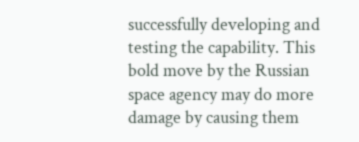successfully developing and testing the capability. This bold move by the Russian space agency may do more damage by causing them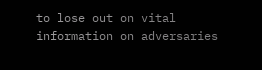to lose out on vital information on adversaries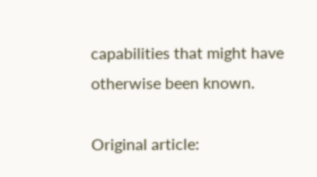capabilities that might have otherwise been known.

Original article: